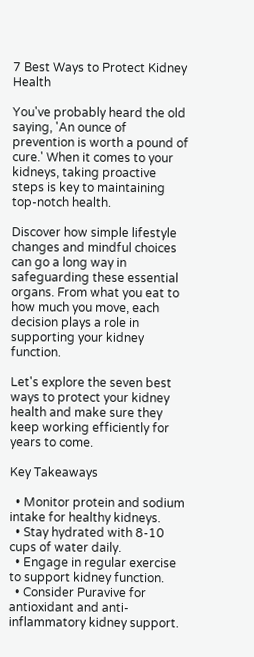7 Best Ways to Protect Kidney Health

You've probably heard the old saying, 'An ounce of prevention is worth a pound of cure.' When it comes to your kidneys, taking proactive steps is key to maintaining top-notch health.

Discover how simple lifestyle changes and mindful choices can go a long way in safeguarding these essential organs. From what you eat to how much you move, each decision plays a role in supporting your kidney function.

Let's explore the seven best ways to protect your kidney health and make sure they keep working efficiently for years to come.

Key Takeaways

  • Monitor protein and sodium intake for healthy kidneys.
  • Stay hydrated with 8-10 cups of water daily.
  • Engage in regular exercise to support kidney function.
  • Consider Puravive for antioxidant and anti-inflammatory kidney support.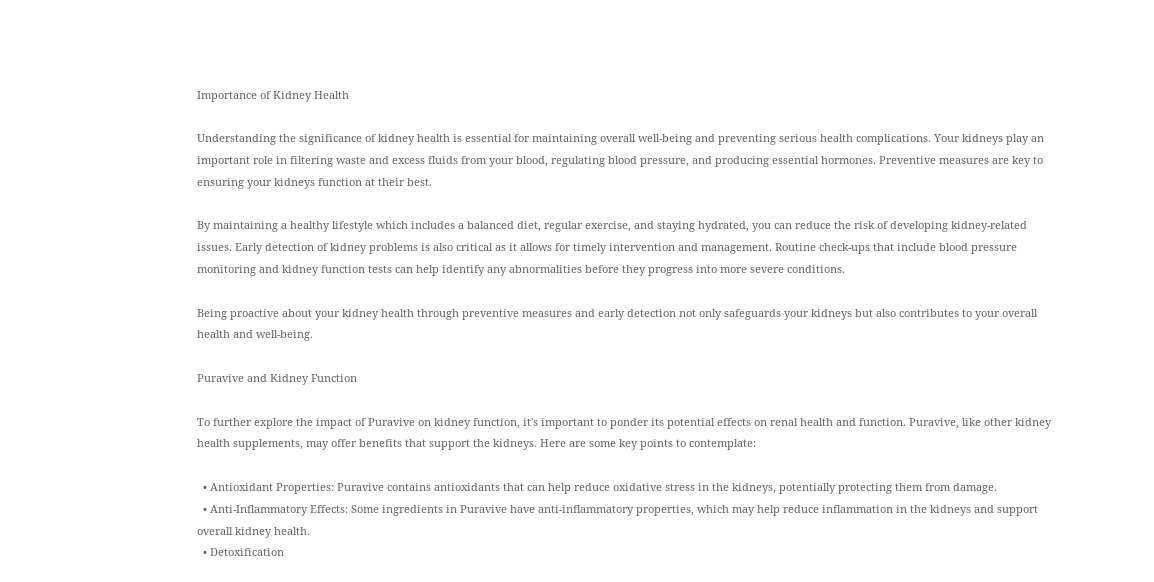Importance of Kidney Health

Understanding the significance of kidney health is essential for maintaining overall well-being and preventing serious health complications. Your kidneys play an important role in filtering waste and excess fluids from your blood, regulating blood pressure, and producing essential hormones. Preventive measures are key to ensuring your kidneys function at their best.

By maintaining a healthy lifestyle which includes a balanced diet, regular exercise, and staying hydrated, you can reduce the risk of developing kidney-related issues. Early detection of kidney problems is also critical as it allows for timely intervention and management. Routine check-ups that include blood pressure monitoring and kidney function tests can help identify any abnormalities before they progress into more severe conditions.

Being proactive about your kidney health through preventive measures and early detection not only safeguards your kidneys but also contributes to your overall health and well-being.

Puravive and Kidney Function

To further explore the impact of Puravive on kidney function, it's important to ponder its potential effects on renal health and function. Puravive, like other kidney health supplements, may offer benefits that support the kidneys. Here are some key points to contemplate:

  • Antioxidant Properties: Puravive contains antioxidants that can help reduce oxidative stress in the kidneys, potentially protecting them from damage.
  • Anti-Inflammatory Effects: Some ingredients in Puravive have anti-inflammatory properties, which may help reduce inflammation in the kidneys and support overall kidney health.
  • Detoxification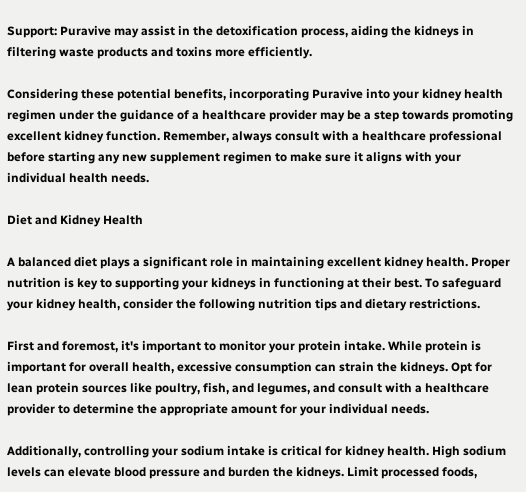Support: Puravive may assist in the detoxification process, aiding the kidneys in filtering waste products and toxins more efficiently.

Considering these potential benefits, incorporating Puravive into your kidney health regimen under the guidance of a healthcare provider may be a step towards promoting excellent kidney function. Remember, always consult with a healthcare professional before starting any new supplement regimen to make sure it aligns with your individual health needs.

Diet and Kidney Health

A balanced diet plays a significant role in maintaining excellent kidney health. Proper nutrition is key to supporting your kidneys in functioning at their best. To safeguard your kidney health, consider the following nutrition tips and dietary restrictions.

First and foremost, it's important to monitor your protein intake. While protein is important for overall health, excessive consumption can strain the kidneys. Opt for lean protein sources like poultry, fish, and legumes, and consult with a healthcare provider to determine the appropriate amount for your individual needs.

Additionally, controlling your sodium intake is critical for kidney health. High sodium levels can elevate blood pressure and burden the kidneys. Limit processed foods,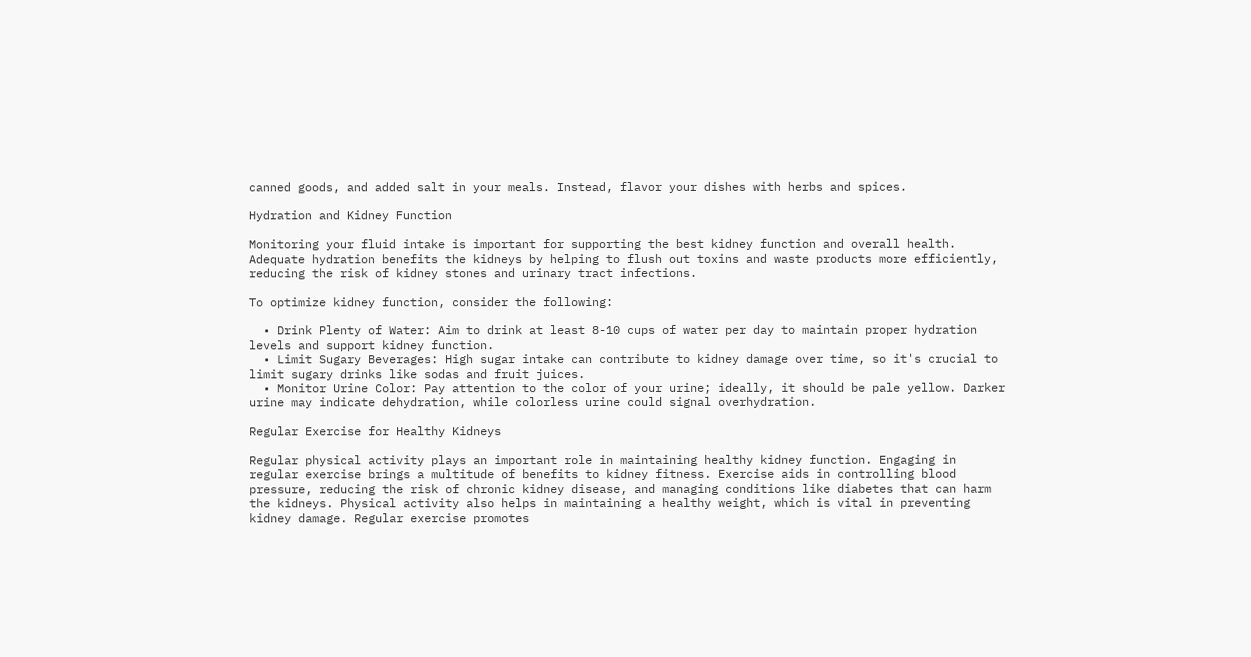canned goods, and added salt in your meals. Instead, flavor your dishes with herbs and spices.

Hydration and Kidney Function

Monitoring your fluid intake is important for supporting the best kidney function and overall health. Adequate hydration benefits the kidneys by helping to flush out toxins and waste products more efficiently, reducing the risk of kidney stones and urinary tract infections.

To optimize kidney function, consider the following:

  • Drink Plenty of Water: Aim to drink at least 8-10 cups of water per day to maintain proper hydration levels and support kidney function.
  • Limit Sugary Beverages: High sugar intake can contribute to kidney damage over time, so it's crucial to limit sugary drinks like sodas and fruit juices.
  • Monitor Urine Color: Pay attention to the color of your urine; ideally, it should be pale yellow. Darker urine may indicate dehydration, while colorless urine could signal overhydration.

Regular Exercise for Healthy Kidneys

Regular physical activity plays an important role in maintaining healthy kidney function. Engaging in regular exercise brings a multitude of benefits to kidney fitness. Exercise aids in controlling blood pressure, reducing the risk of chronic kidney disease, and managing conditions like diabetes that can harm the kidneys. Physical activity also helps in maintaining a healthy weight, which is vital in preventing kidney damage. Regular exercise promotes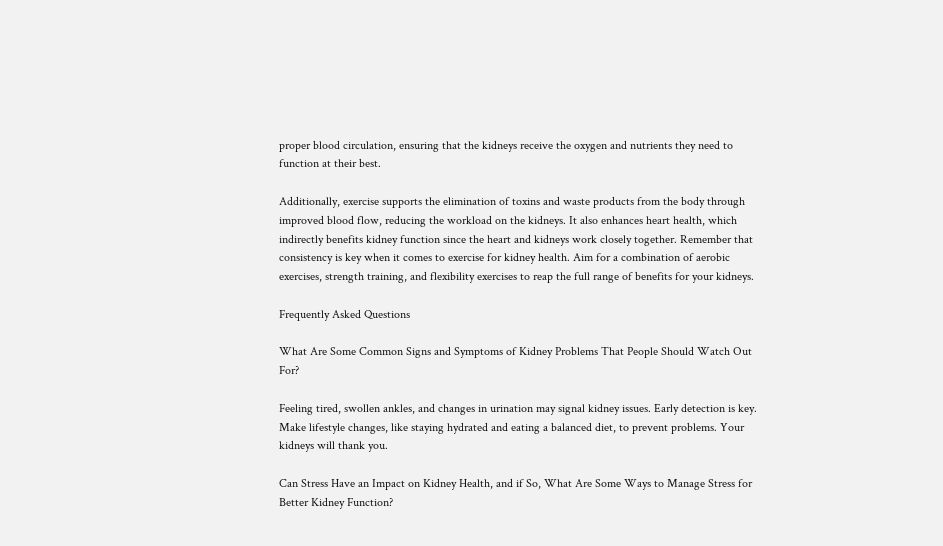proper blood circulation, ensuring that the kidneys receive the oxygen and nutrients they need to function at their best.

Additionally, exercise supports the elimination of toxins and waste products from the body through improved blood flow, reducing the workload on the kidneys. It also enhances heart health, which indirectly benefits kidney function since the heart and kidneys work closely together. Remember that consistency is key when it comes to exercise for kidney health. Aim for a combination of aerobic exercises, strength training, and flexibility exercises to reap the full range of benefits for your kidneys.

Frequently Asked Questions

What Are Some Common Signs and Symptoms of Kidney Problems That People Should Watch Out For?

Feeling tired, swollen ankles, and changes in urination may signal kidney issues. Early detection is key. Make lifestyle changes, like staying hydrated and eating a balanced diet, to prevent problems. Your kidneys will thank you.

Can Stress Have an Impact on Kidney Health, and if So, What Are Some Ways to Manage Stress for Better Kidney Function?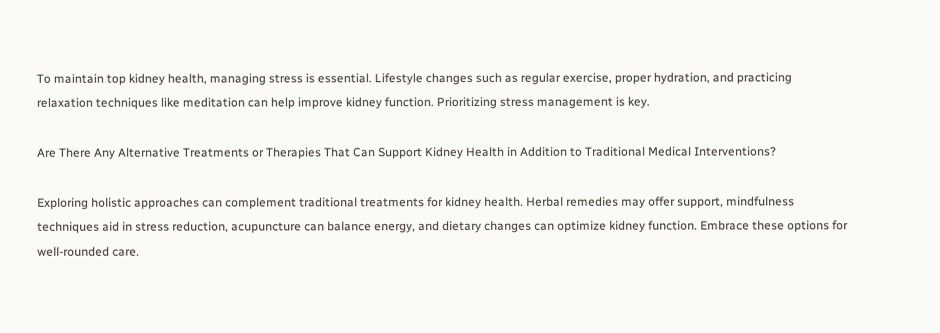To maintain top kidney health, managing stress is essential. Lifestyle changes such as regular exercise, proper hydration, and practicing relaxation techniques like meditation can help improve kidney function. Prioritizing stress management is key.

Are There Any Alternative Treatments or Therapies That Can Support Kidney Health in Addition to Traditional Medical Interventions?

Exploring holistic approaches can complement traditional treatments for kidney health. Herbal remedies may offer support, mindfulness techniques aid in stress reduction, acupuncture can balance energy, and dietary changes can optimize kidney function. Embrace these options for well-rounded care.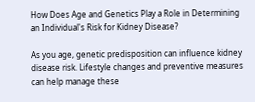How Does Age and Genetics Play a Role in Determining an Individual's Risk for Kidney Disease?

As you age, genetic predisposition can influence kidney disease risk. Lifestyle changes and preventive measures can help manage these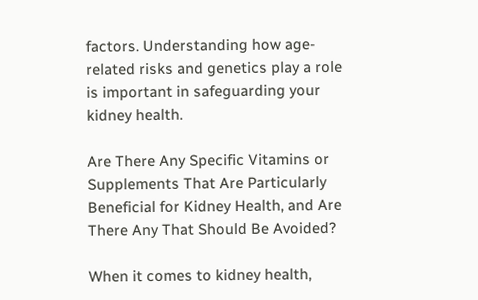factors. Understanding how age-related risks and genetics play a role is important in safeguarding your kidney health.

Are There Any Specific Vitamins or Supplements That Are Particularly Beneficial for Kidney Health, and Are There Any That Should Be Avoided?

When it comes to kidney health,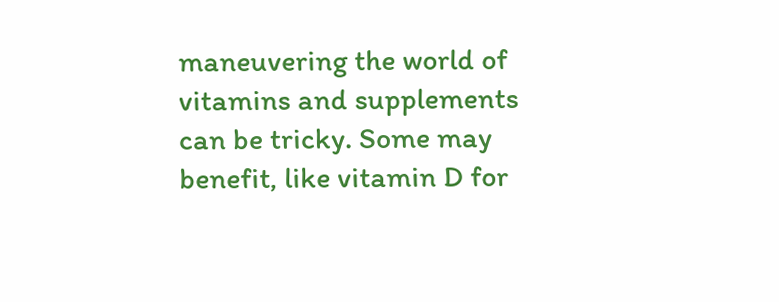maneuvering the world of vitamins and supplements can be tricky. Some may benefit, like vitamin D for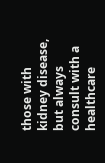those with kidney disease, but always consult with a healthcare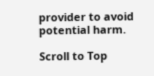provider to avoid potential harm.

Scroll to Top